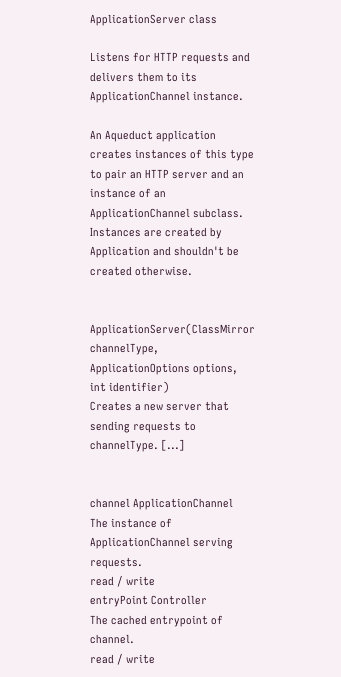ApplicationServer class

Listens for HTTP requests and delivers them to its ApplicationChannel instance.

An Aqueduct application creates instances of this type to pair an HTTP server and an instance of an ApplicationChannel subclass. Instances are created by Application and shouldn't be created otherwise.


ApplicationServer(ClassMirror channelType, ApplicationOptions options, int identifier)
Creates a new server that sending requests to channelType. [...]


channel ApplicationChannel
The instance of ApplicationChannel serving requests.
read / write
entryPoint Controller
The cached entrypoint of channel.
read / write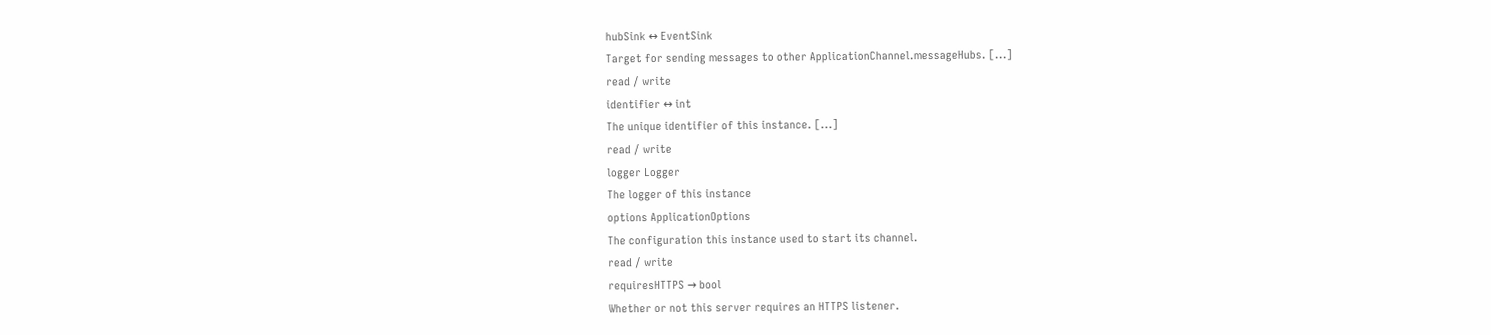hubSink ↔ EventSink
Target for sending messages to other ApplicationChannel.messageHubs. [...]
read / write
identifier ↔ int
The unique identifier of this instance. [...]
read / write
logger Logger
The logger of this instance
options ApplicationOptions
The configuration this instance used to start its channel.
read / write
requiresHTTPS → bool
Whether or not this server requires an HTTPS listener.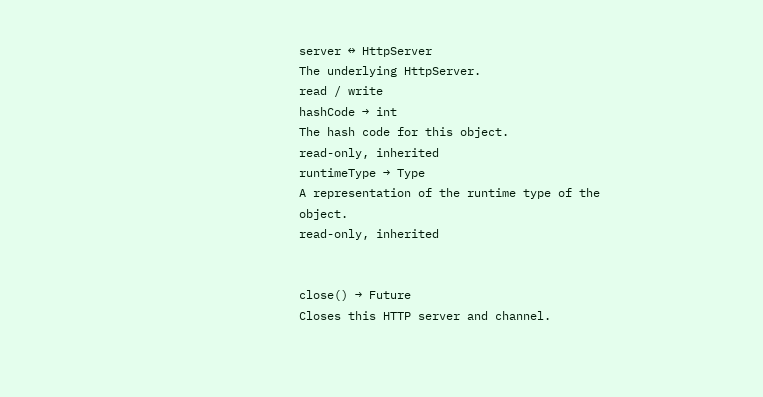server ↔ HttpServer
The underlying HttpServer.
read / write
hashCode → int
The hash code for this object.
read-only, inherited
runtimeType → Type
A representation of the runtime type of the object.
read-only, inherited


close() → Future
Closes this HTTP server and channel.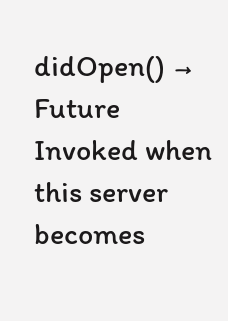didOpen() → Future
Invoked when this server becomes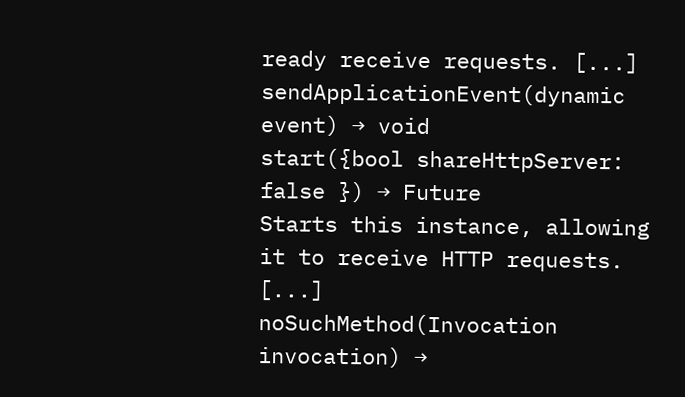ready receive requests. [...]
sendApplicationEvent(dynamic event) → void
start({bool shareHttpServer: false }) → Future
Starts this instance, allowing it to receive HTTP requests. [...]
noSuchMethod(Invocation invocation) →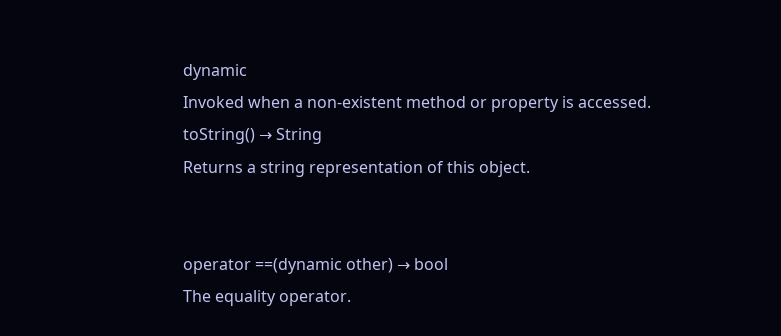dynamic
Invoked when a non-existent method or property is accessed.
toString() → String
Returns a string representation of this object.


operator ==(dynamic other) → bool
The equality operator.